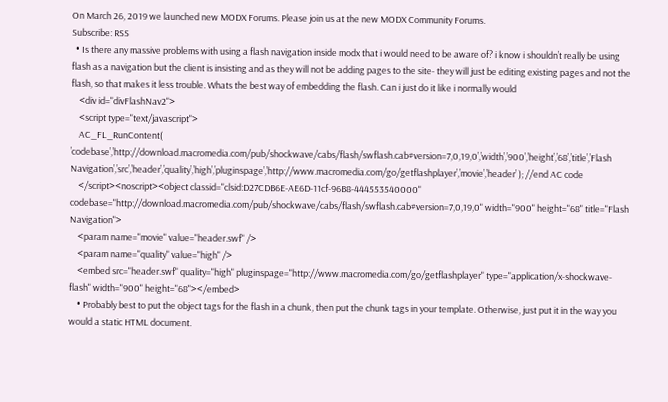On March 26, 2019 we launched new MODX Forums. Please join us at the new MODX Community Forums.
Subscribe: RSS
  • Is there any massive problems with using a flash navigation inside modx that i would need to be aware of? i know i shouldn’t really be using flash as a navigation but the client is insisting and as they will not be adding pages to the site- they will just be editing existing pages and not the flash, so that makes it less trouble. Whats the best way of embedding the flash. Can i just do it like i normally would
    <div id="divFlashNav2">
    <script type="text/javascript">
    AC_FL_RunContent( ’codebase’,’http://download.macromedia.com/pub/shockwave/cabs/flash/swflash.cab#version=7,0,19,0’,’width’,’900’,’height’,’68’,’title’,’Flash Navigation’,’src’,’header’,’quality’,’high’,’pluginspage’,’http://www.macromedia.com/go/getflashplayer’,’movie’,’header’ ); //end AC code
    </script><noscript><object classid="clsid:D27CDB6E-AE6D-11cf-96B8-444553540000" codebase="http://download.macromedia.com/pub/shockwave/cabs/flash/swflash.cab#version=7,0,19,0" width="900" height="68" title="Flash Navigation">
    <param name="movie" value="header.swf" />
    <param name="quality" value="high" />
    <embed src="header.swf" quality="high" pluginspage="http://www.macromedia.com/go/getflashplayer" type="application/x-shockwave-flash" width="900" height="68"></embed>
    • Probably best to put the object tags for the flash in a chunk, then put the chunk tags in your template. Otherwise, just put it in the way you would a static HTML document.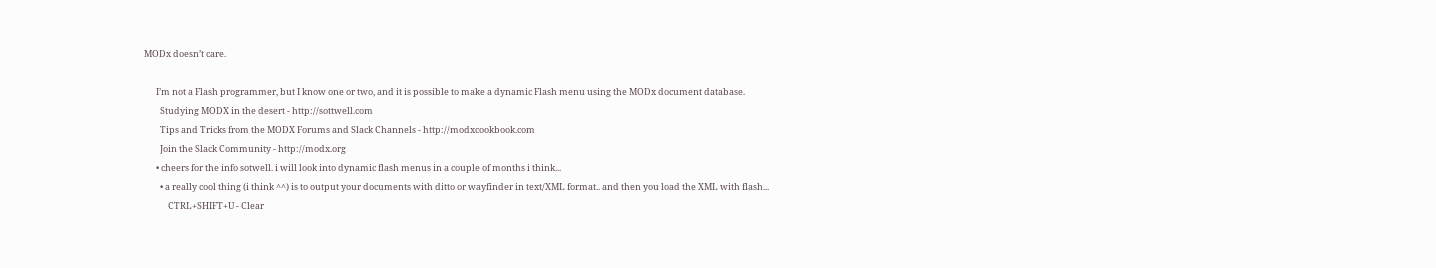MODx doesn’t care.

      I’m not a Flash programmer, but I know one or two, and it is possible to make a dynamic Flash menu using the MODx document database.
        Studying MODX in the desert - http://sottwell.com
        Tips and Tricks from the MODX Forums and Slack Channels - http://modxcookbook.com
        Join the Slack Community - http://modx.org
      • cheers for the info sotwell. i will look into dynamic flash menus in a couple of months i think...
        • a really cool thing (i think ^^) is to output your documents with ditto or wayfinder in text/XML format.. and then you load the XML with flash...
            CTRL+SHIFT+U - Clear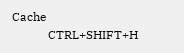Cache
            CTRL+SHIFT+H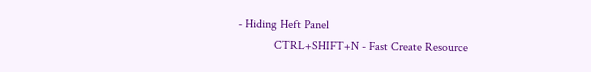- Hiding Heft Panel
            CTRL+SHIFT+N - Fast Create Resource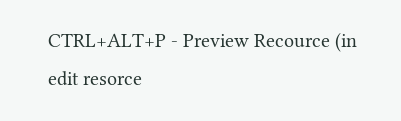CTRL+ALT+P - Preview Recource (in edit resorce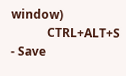window)
            CTRL+ALT+S - Save